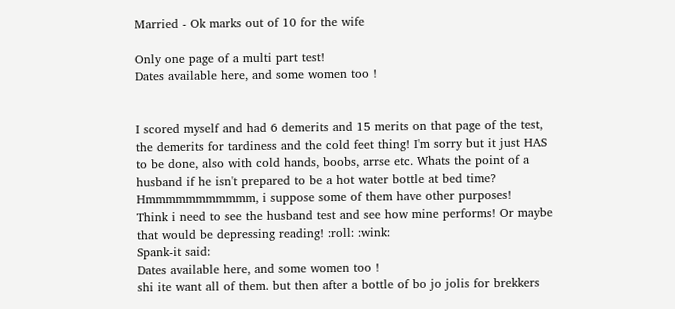Married - Ok marks out of 10 for the wife

Only one page of a multi part test!
Dates available here, and some women too !


I scored myself and had 6 demerits and 15 merits on that page of the test, the demerits for tardiness and the cold feet thing! I'm sorry but it just HAS to be done, also with cold hands, boobs, arrse etc. Whats the point of a husband if he isn't prepared to be a hot water bottle at bed time?
Hmmmmmmmmmmm, i suppose some of them have other purposes!
Think i need to see the husband test and see how mine performs! Or maybe that would be depressing reading! :roll: :wink:
Spank-it said:
Dates available here, and some women too !
shi ite want all of them. but then after a bottle of bo jo jolis for brekkers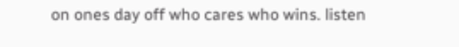on ones day off who cares who wins. listen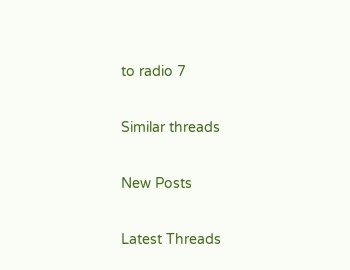to radio 7

Similar threads

New Posts

Latest Threads